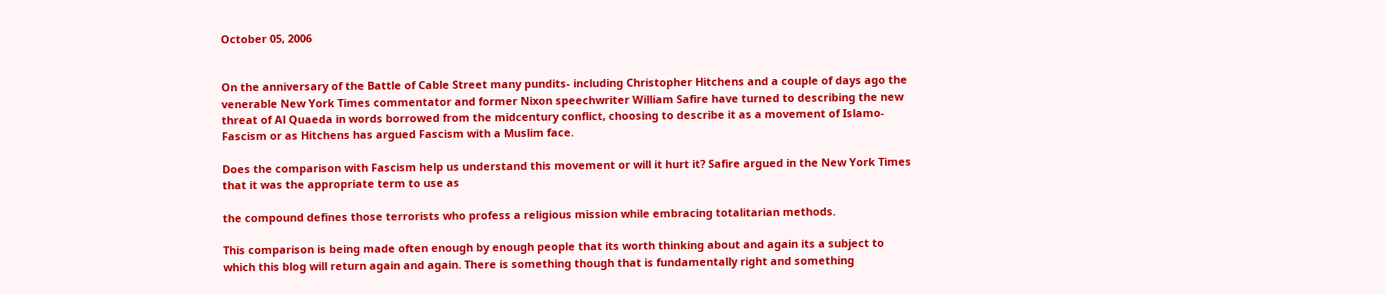October 05, 2006


On the anniversary of the Battle of Cable Street many pundits- including Christopher Hitchens and a couple of days ago the venerable New York Times commentator and former Nixon speechwriter William Safire have turned to describing the new threat of Al Quaeda in words borrowed from the midcentury conflict, choosing to describe it as a movement of Islamo-Fascism or as Hitchens has argued Fascism with a Muslim face.

Does the comparison with Fascism help us understand this movement or will it hurt it? Safire argued in the New York Times that it was the appropriate term to use as

the compound defines those terrorists who profess a religious mission while embracing totalitarian methods.

This comparison is being made often enough by enough people that its worth thinking about and again its a subject to which this blog will return again and again. There is something though that is fundamentally right and something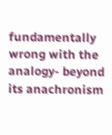fundamentally wrong with the analogy- beyond its anachronism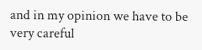and in my opinion we have to be very careful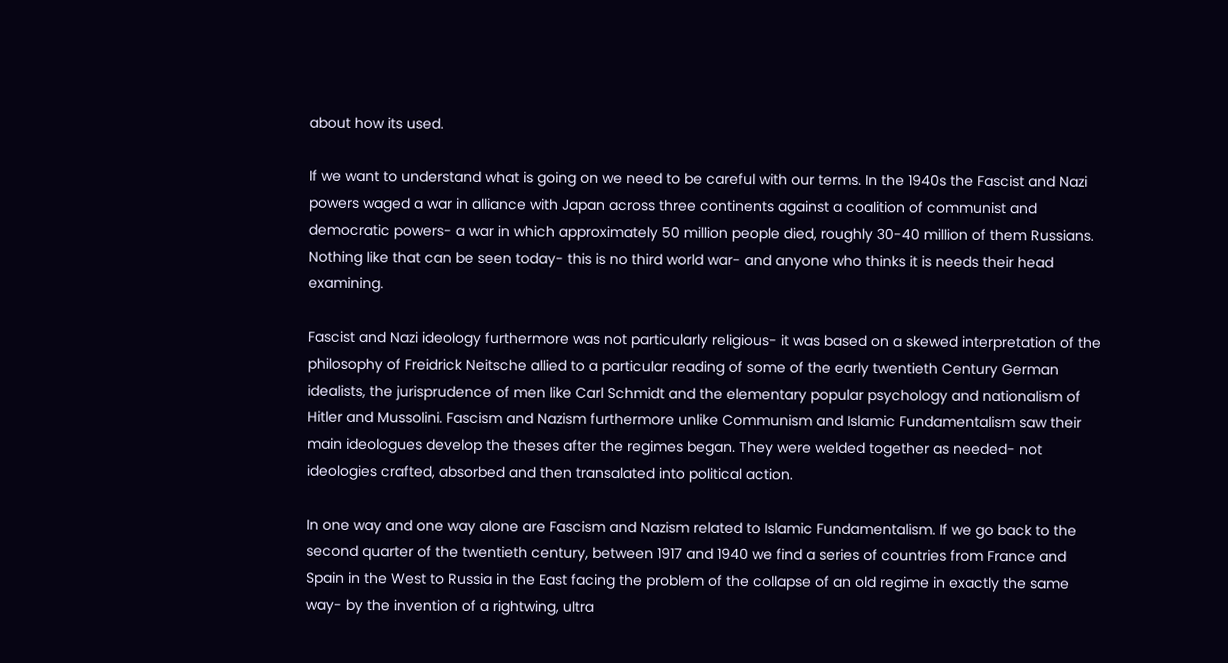about how its used.

If we want to understand what is going on we need to be careful with our terms. In the 1940s the Fascist and Nazi powers waged a war in alliance with Japan across three continents against a coalition of communist and democratic powers- a war in which approximately 50 million people died, roughly 30-40 million of them Russians. Nothing like that can be seen today- this is no third world war- and anyone who thinks it is needs their head examining.

Fascist and Nazi ideology furthermore was not particularly religious- it was based on a skewed interpretation of the philosophy of Freidrick Neitsche allied to a particular reading of some of the early twentieth Century German idealists, the jurisprudence of men like Carl Schmidt and the elementary popular psychology and nationalism of Hitler and Mussolini. Fascism and Nazism furthermore unlike Communism and Islamic Fundamentalism saw their main ideologues develop the theses after the regimes began. They were welded together as needed- not ideologies crafted, absorbed and then transalated into political action.

In one way and one way alone are Fascism and Nazism related to Islamic Fundamentalism. If we go back to the second quarter of the twentieth century, between 1917 and 1940 we find a series of countries from France and Spain in the West to Russia in the East facing the problem of the collapse of an old regime in exactly the same way- by the invention of a rightwing, ultra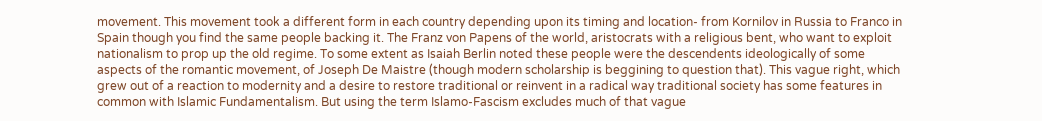movement. This movement took a different form in each country depending upon its timing and location- from Kornilov in Russia to Franco in Spain though you find the same people backing it. The Franz von Papens of the world, aristocrats with a religious bent, who want to exploit nationalism to prop up the old regime. To some extent as Isaiah Berlin noted these people were the descendents ideologically of some aspects of the romantic movement, of Joseph De Maistre (though modern scholarship is beggining to question that). This vague right, which grew out of a reaction to modernity and a desire to restore traditional or reinvent in a radical way traditional society has some features in common with Islamic Fundamentalism. But using the term Islamo-Fascism excludes much of that vague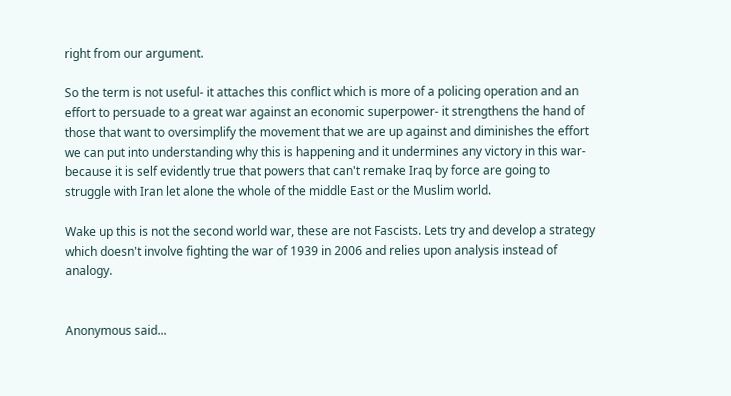right from our argument.

So the term is not useful- it attaches this conflict which is more of a policing operation and an effort to persuade to a great war against an economic superpower- it strengthens the hand of those that want to oversimplify the movement that we are up against and diminishes the effort we can put into understanding why this is happening and it undermines any victory in this war- because it is self evidently true that powers that can't remake Iraq by force are going to struggle with Iran let alone the whole of the middle East or the Muslim world.

Wake up this is not the second world war, these are not Fascists. Lets try and develop a strategy which doesn't involve fighting the war of 1939 in 2006 and relies upon analysis instead of analogy.


Anonymous said...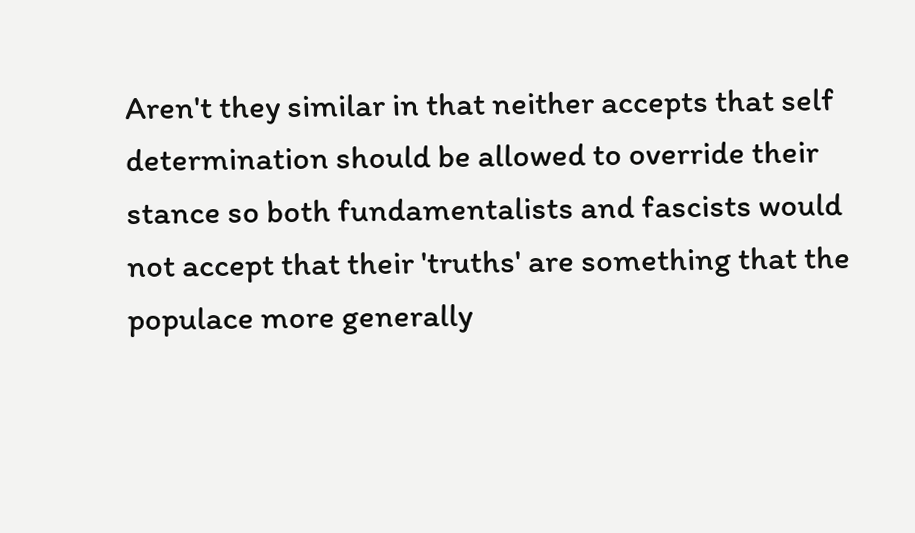Aren't they similar in that neither accepts that self determination should be allowed to override their stance so both fundamentalists and fascists would not accept that their 'truths' are something that the populace more generally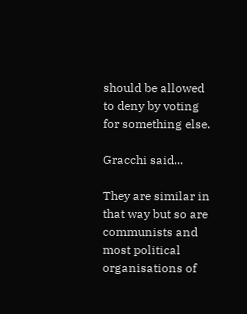should be allowed to deny by voting for something else.

Gracchi said...

They are similar in that way but so are communists and most political organisations of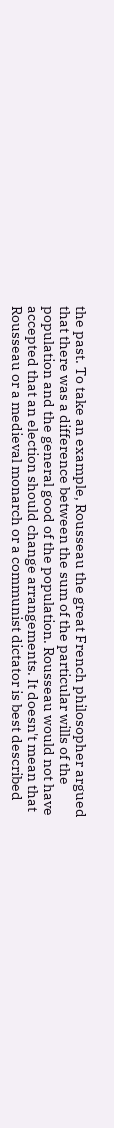the past. To take an example, Rousseau the great French philosopher argued that there was a difference between the sum of the particular wills of the population and the general good of the population. Rousseau would not have accepted that an election should change arrangements. It doesn't mean that Rousseau or a medieval monarch or a communist dictator is best described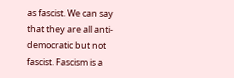as fascist. We can say that they are all anti-democratic but not fascist. Fascism is a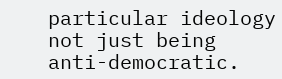particular ideology not just being anti-democratic.